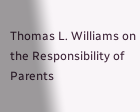Thomas L. Williams on the Responsibility of Parents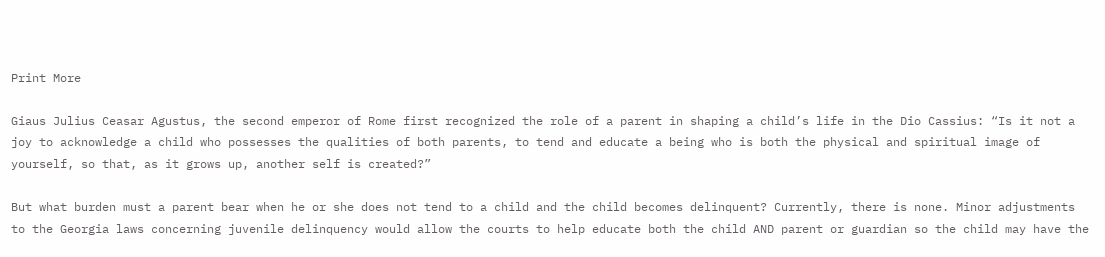Print More

Giaus Julius Ceasar Agustus, the second emperor of Rome first recognized the role of a parent in shaping a child’s life in the Dio Cassius: “Is it not a joy to acknowledge a child who possesses the qualities of both parents, to tend and educate a being who is both the physical and spiritual image of yourself, so that, as it grows up, another self is created?”

But what burden must a parent bear when he or she does not tend to a child and the child becomes delinquent? Currently, there is none. Minor adjustments to the Georgia laws concerning juvenile delinquency would allow the courts to help educate both the child AND parent or guardian so the child may have the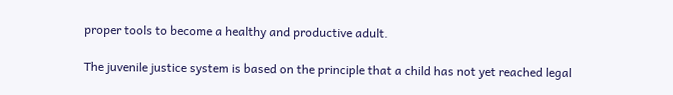proper tools to become a healthy and productive adult.

The juvenile justice system is based on the principle that a child has not yet reached legal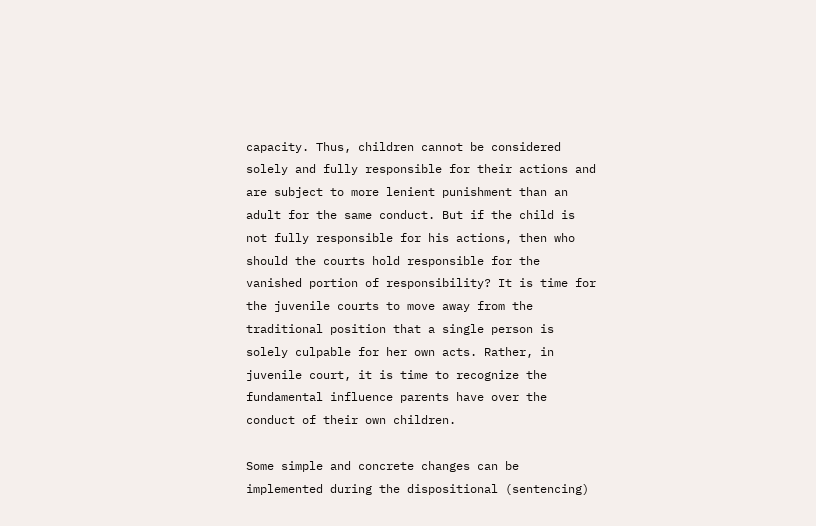capacity. Thus, children cannot be considered solely and fully responsible for their actions and are subject to more lenient punishment than an adult for the same conduct. But if the child is not fully responsible for his actions, then who should the courts hold responsible for the vanished portion of responsibility? It is time for the juvenile courts to move away from the traditional position that a single person is solely culpable for her own acts. Rather, in juvenile court, it is time to recognize the fundamental influence parents have over the conduct of their own children.

Some simple and concrete changes can be implemented during the dispositional (sentencing)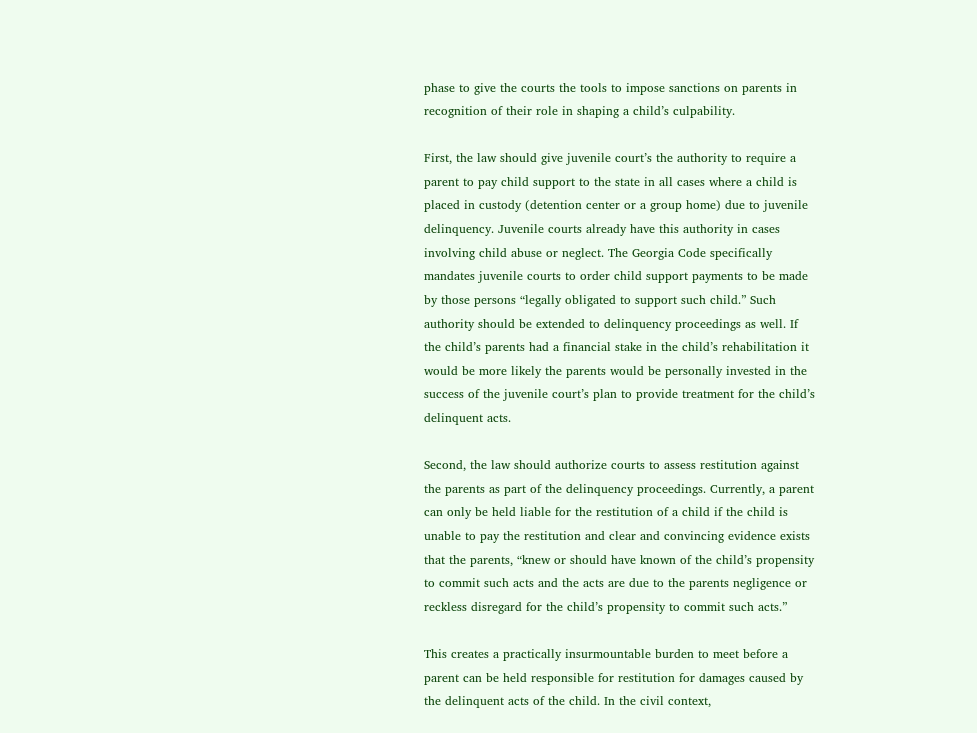phase to give the courts the tools to impose sanctions on parents in recognition of their role in shaping a child’s culpability.

First, the law should give juvenile court’s the authority to require a parent to pay child support to the state in all cases where a child is placed in custody (detention center or a group home) due to juvenile delinquency. Juvenile courts already have this authority in cases involving child abuse or neglect. The Georgia Code specifically mandates juvenile courts to order child support payments to be made by those persons “legally obligated to support such child.” Such authority should be extended to delinquency proceedings as well. If the child’s parents had a financial stake in the child’s rehabilitation it would be more likely the parents would be personally invested in the success of the juvenile court’s plan to provide treatment for the child’s delinquent acts.

Second, the law should authorize courts to assess restitution against the parents as part of the delinquency proceedings. Currently, a parent can only be held liable for the restitution of a child if the child is unable to pay the restitution and clear and convincing evidence exists that the parents, “knew or should have known of the child’s propensity to commit such acts and the acts are due to the parents negligence or reckless disregard for the child’s propensity to commit such acts.”

This creates a practically insurmountable burden to meet before a parent can be held responsible for restitution for damages caused by the delinquent acts of the child. In the civil context,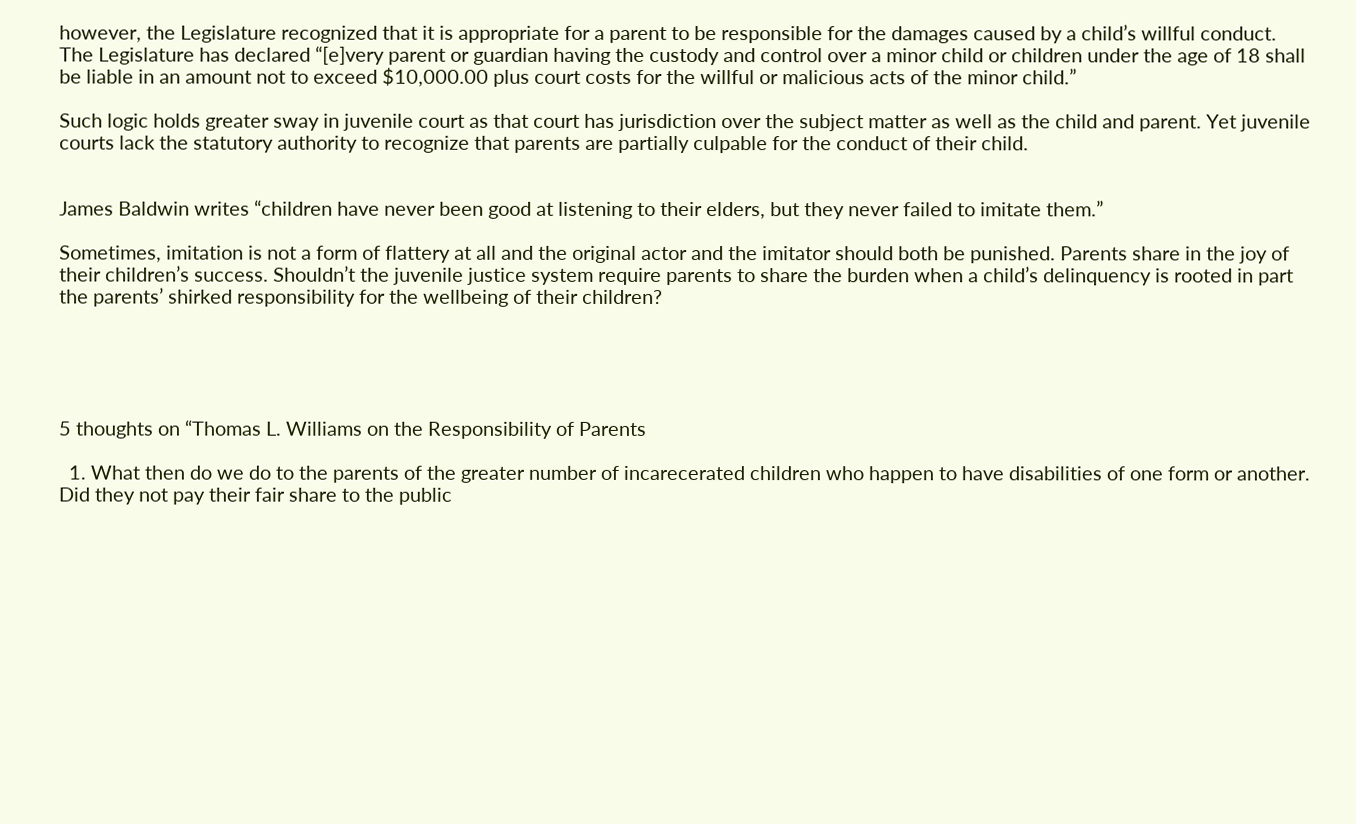however, the Legislature recognized that it is appropriate for a parent to be responsible for the damages caused by a child’s willful conduct. The Legislature has declared “[e]very parent or guardian having the custody and control over a minor child or children under the age of 18 shall be liable in an amount not to exceed $10,000.00 plus court costs for the willful or malicious acts of the minor child.”

Such logic holds greater sway in juvenile court as that court has jurisdiction over the subject matter as well as the child and parent. Yet juvenile courts lack the statutory authority to recognize that parents are partially culpable for the conduct of their child.


James Baldwin writes “children have never been good at listening to their elders, but they never failed to imitate them.”

Sometimes, imitation is not a form of flattery at all and the original actor and the imitator should both be punished. Parents share in the joy of their children’s success. Shouldn’t the juvenile justice system require parents to share the burden when a child’s delinquency is rooted in part the parents’ shirked responsibility for the wellbeing of their children?





5 thoughts on “Thomas L. Williams on the Responsibility of Parents

  1. What then do we do to the parents of the greater number of incarecerated children who happen to have disabilities of one form or another. Did they not pay their fair share to the public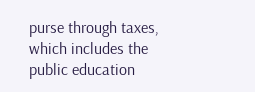purse through taxes, which includes the public education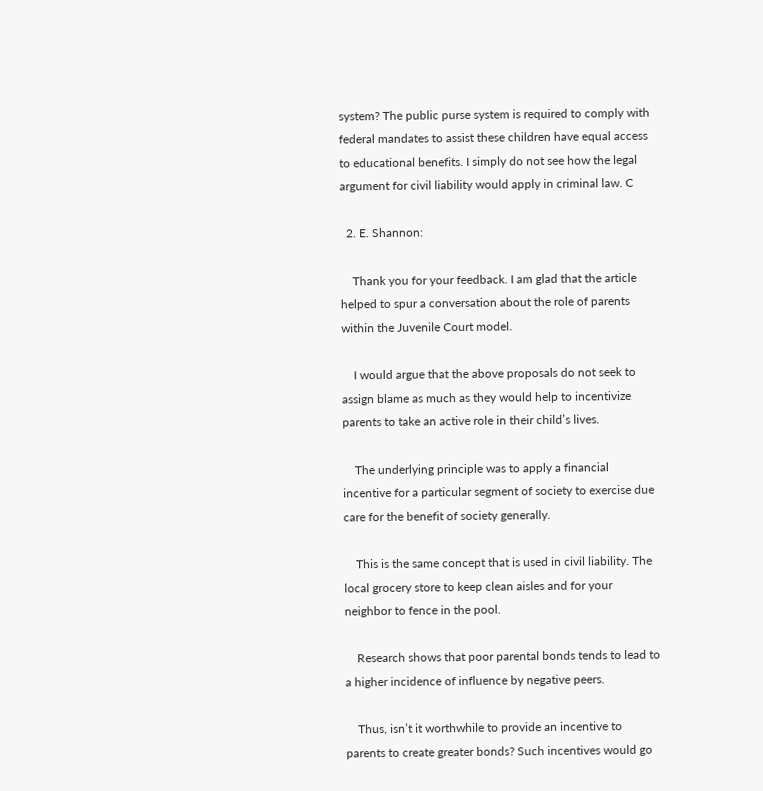system? The public purse system is required to comply with federal mandates to assist these children have equal access to educational benefits. I simply do not see how the legal argument for civil liability would apply in criminal law. C

  2. E. Shannon:

    Thank you for your feedback. I am glad that the article helped to spur a conversation about the role of parents within the Juvenile Court model.

    I would argue that the above proposals do not seek to assign blame as much as they would help to incentivize parents to take an active role in their child’s lives.

    The underlying principle was to apply a financial incentive for a particular segment of society to exercise due care for the benefit of society generally.

    This is the same concept that is used in civil liability. The local grocery store to keep clean aisles and for your neighbor to fence in the pool.

    Research shows that poor parental bonds tends to lead to a higher incidence of influence by negative peers.

    Thus, isn’t it worthwhile to provide an incentive to parents to create greater bonds? Such incentives would go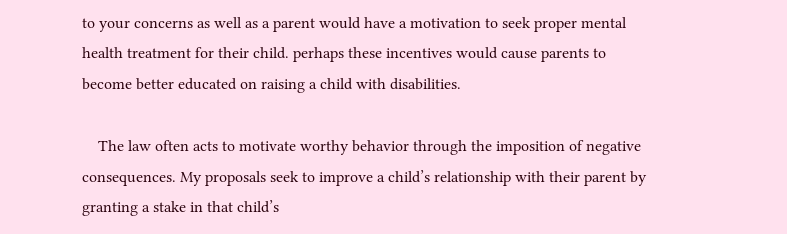to your concerns as well as a parent would have a motivation to seek proper mental health treatment for their child. perhaps these incentives would cause parents to become better educated on raising a child with disabilities.

    The law often acts to motivate worthy behavior through the imposition of negative consequences. My proposals seek to improve a child’s relationship with their parent by granting a stake in that child’s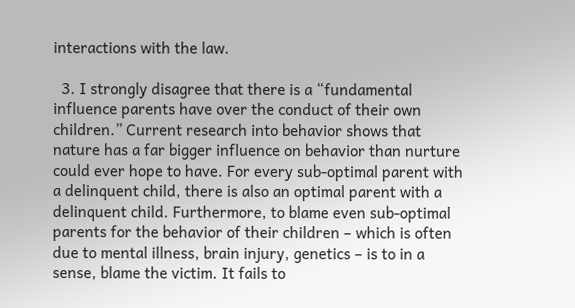interactions with the law.

  3. I strongly disagree that there is a “fundamental influence parents have over the conduct of their own children.” Current research into behavior shows that nature has a far bigger influence on behavior than nurture could ever hope to have. For every sub-optimal parent with a delinquent child, there is also an optimal parent with a delinquent child. Furthermore, to blame even sub-optimal parents for the behavior of their children – which is often due to mental illness, brain injury, genetics – is to in a sense, blame the victim. It fails to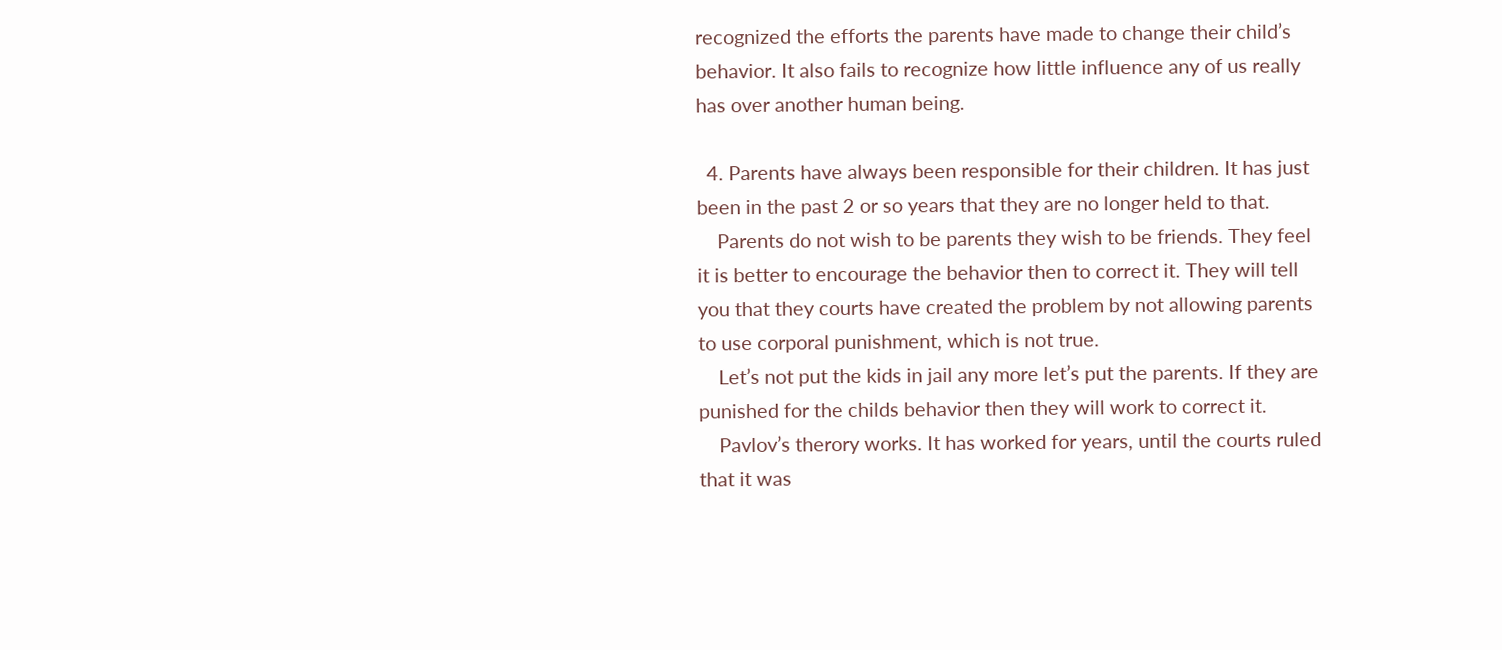recognized the efforts the parents have made to change their child’s behavior. It also fails to recognize how little influence any of us really has over another human being.

  4. Parents have always been responsible for their children. It has just been in the past 2 or so years that they are no longer held to that.
    Parents do not wish to be parents they wish to be friends. They feel it is better to encourage the behavior then to correct it. They will tell you that they courts have created the problem by not allowing parents to use corporal punishment, which is not true.
    Let’s not put the kids in jail any more let’s put the parents. If they are punished for the childs behavior then they will work to correct it.
    Pavlov’s therory works. It has worked for years, until the courts ruled that it was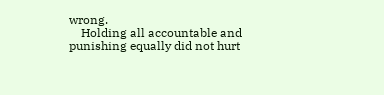wrong.
    Holding all accountable and punishing equally did not hurt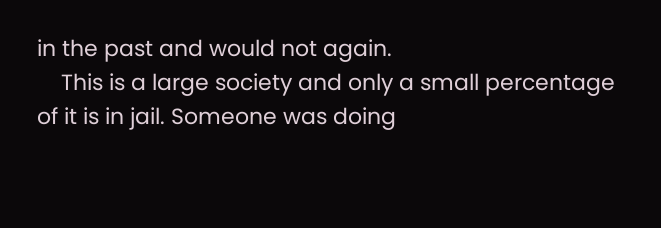in the past and would not again.
    This is a large society and only a small percentage of it is in jail. Someone was doing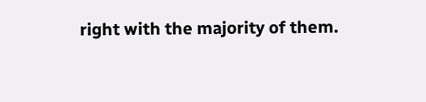right with the majority of them.